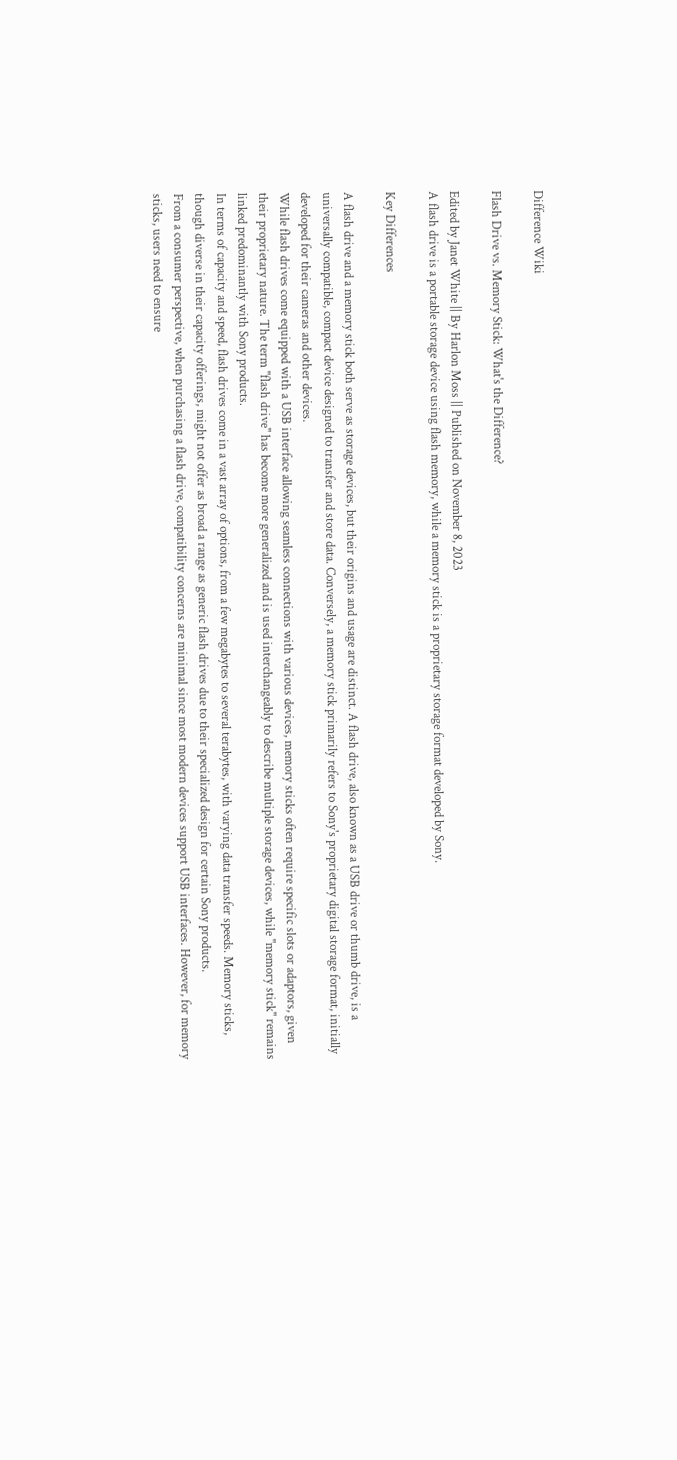Difference Wiki

Flash Drive vs. Memory Stick: What's the Difference?

Edited by Janet White || By Harlon Moss || Published on November 8, 2023
A flash drive is a portable storage device using flash memory, while a memory stick is a proprietary storage format developed by Sony.

Key Differences

A flash drive and a memory stick both serve as storage devices, but their origins and usage are distinct. A flash drive, also known as a USB drive or thumb drive, is a universally compatible, compact device designed to transfer and store data. Conversely, a memory stick primarily refers to Sony's proprietary digital storage format, initially developed for their cameras and other devices.
While flash drives come equipped with a USB interface allowing seamless connections with various devices, memory sticks often require specific slots or adaptors, given their proprietary nature. The term "flash drive" has become more generalized and is used interchangeably to describe multiple storage devices, while "memory stick" remains linked predominantly with Sony products.
In terms of capacity and speed, flash drives come in a vast array of options, from a few megabytes to several terabytes, with varying data transfer speeds. Memory sticks, though diverse in their capacity offerings, might not offer as broad a range as generic flash drives due to their specialized design for certain Sony products.
From a consumer perspective, when purchasing a flash drive, compatibility concerns are minimal since most modern devices support USB interfaces. However, for memory sticks, users need to ensure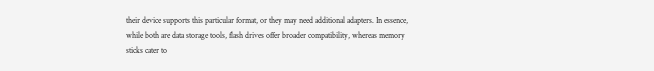their device supports this particular format, or they may need additional adapters. In essence, while both are data storage tools, flash drives offer broader compatibility, whereas memory sticks cater to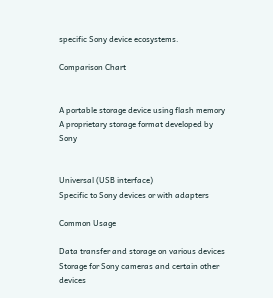specific Sony device ecosystems.

Comparison Chart


A portable storage device using flash memory
A proprietary storage format developed by Sony


Universal (USB interface)
Specific to Sony devices or with adapters

Common Usage

Data transfer and storage on various devices
Storage for Sony cameras and certain other devices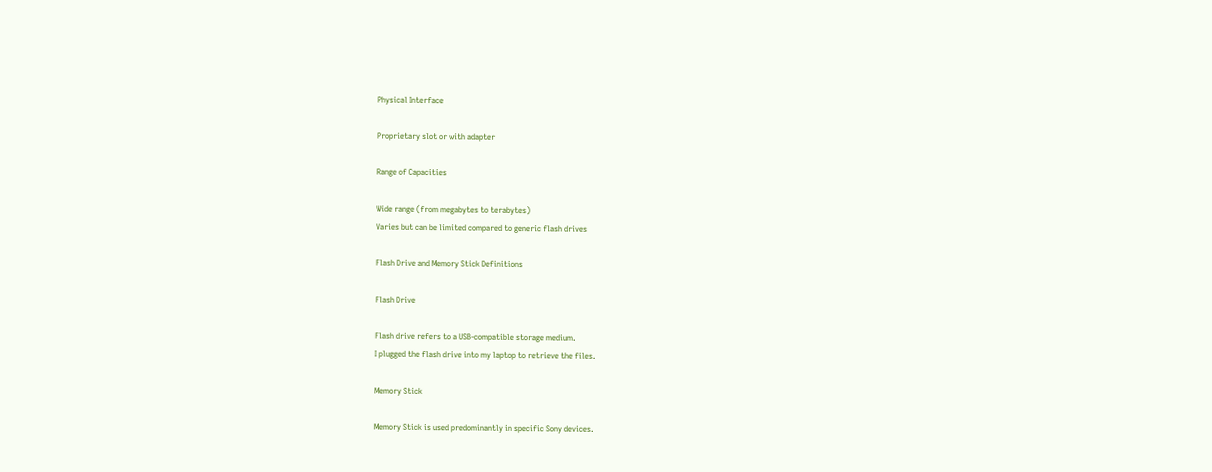Physical Interface

Proprietary slot or with adapter

Range of Capacities

Wide range (from megabytes to terabytes)
Varies but can be limited compared to generic flash drives

Flash Drive and Memory Stick Definitions

Flash Drive

Flash drive refers to a USB-compatible storage medium.
I plugged the flash drive into my laptop to retrieve the files.

Memory Stick

Memory Stick is used predominantly in specific Sony devices.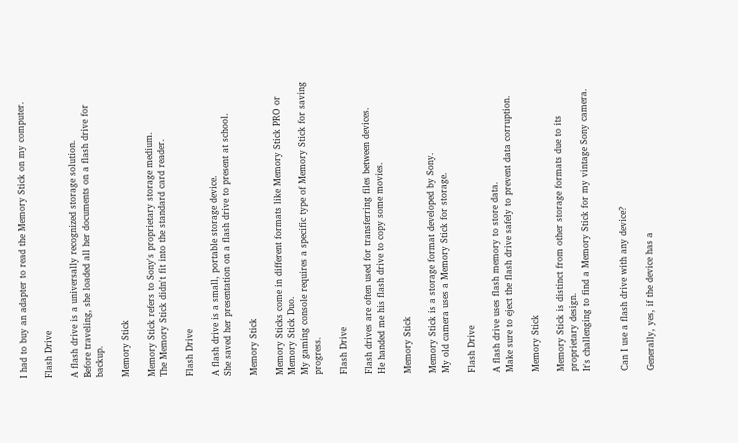I had to buy an adapter to read the Memory Stick on my computer.

Flash Drive

A flash drive is a universally recognized storage solution.
Before traveling, she loaded all her documents on a flash drive for backup.

Memory Stick

Memory Stick refers to Sony's proprietary storage medium.
The Memory Stick didn't fit into the standard card reader.

Flash Drive

A flash drive is a small, portable storage device.
She saved her presentation on a flash drive to present at school.

Memory Stick

Memory Sticks come in different formats like Memory Stick PRO or Memory Stick Duo.
My gaming console requires a specific type of Memory Stick for saving progress.

Flash Drive

Flash drives are often used for transferring files between devices.
He handed me his flash drive to copy some movies.

Memory Stick

Memory Stick is a storage format developed by Sony.
My old camera uses a Memory Stick for storage.

Flash Drive

A flash drive uses flash memory to store data.
Make sure to eject the flash drive safely to prevent data corruption.

Memory Stick

Memory Stick is distinct from other storage formats due to its proprietary design.
It's challenging to find a Memory Stick for my vintage Sony camera.


Can I use a flash drive with any device?

Generally, yes, if the device has a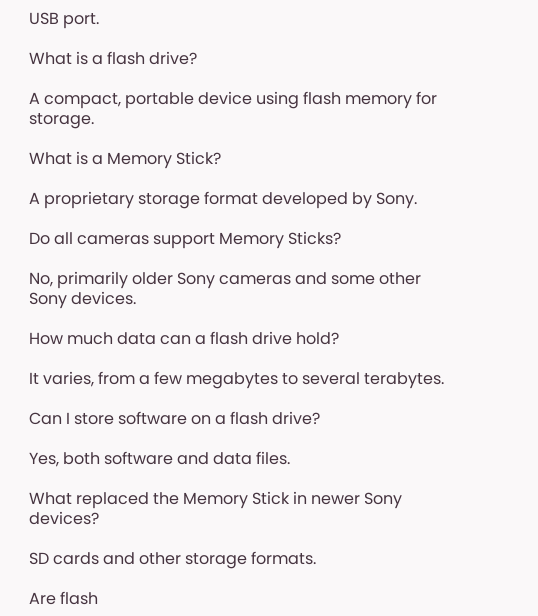USB port.

What is a flash drive?

A compact, portable device using flash memory for storage.

What is a Memory Stick?

A proprietary storage format developed by Sony.

Do all cameras support Memory Sticks?

No, primarily older Sony cameras and some other Sony devices.

How much data can a flash drive hold?

It varies, from a few megabytes to several terabytes.

Can I store software on a flash drive?

Yes, both software and data files.

What replaced the Memory Stick in newer Sony devices?

SD cards and other storage formats.

Are flash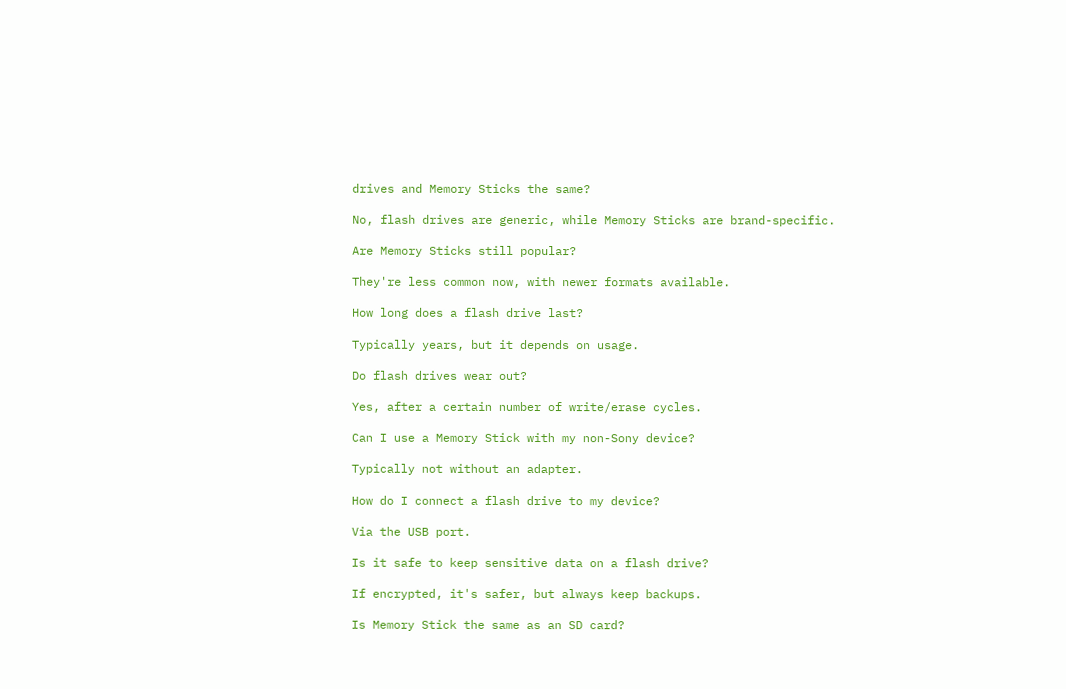drives and Memory Sticks the same?

No, flash drives are generic, while Memory Sticks are brand-specific.

Are Memory Sticks still popular?

They're less common now, with newer formats available.

How long does a flash drive last?

Typically years, but it depends on usage.

Do flash drives wear out?

Yes, after a certain number of write/erase cycles.

Can I use a Memory Stick with my non-Sony device?

Typically not without an adapter.

How do I connect a flash drive to my device?

Via the USB port.

Is it safe to keep sensitive data on a flash drive?

If encrypted, it's safer, but always keep backups.

Is Memory Stick the same as an SD card?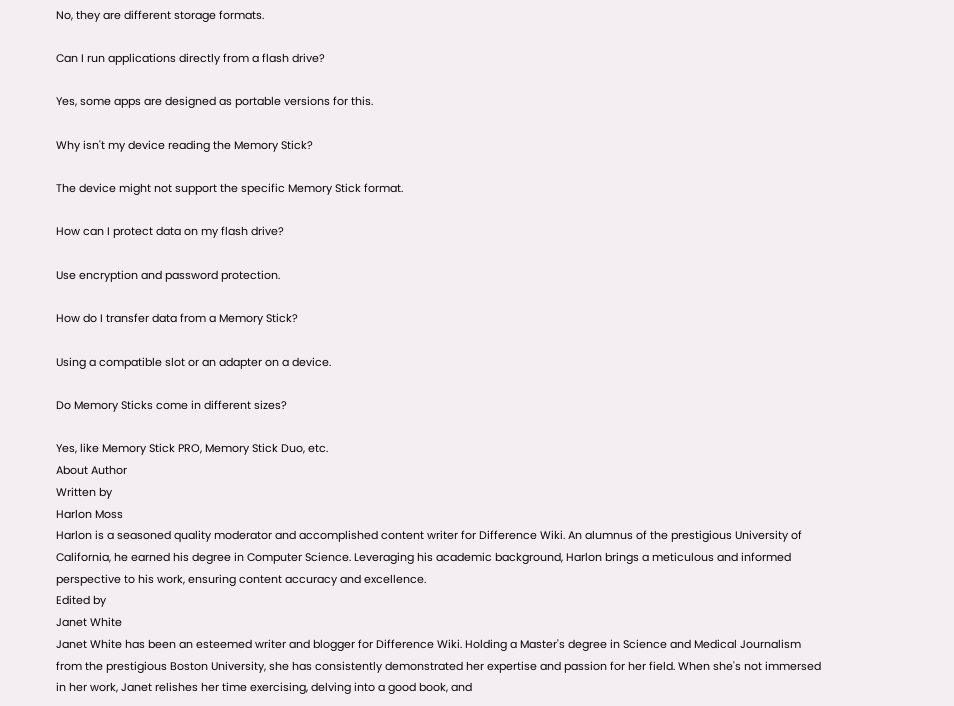No, they are different storage formats.

Can I run applications directly from a flash drive?

Yes, some apps are designed as portable versions for this.

Why isn't my device reading the Memory Stick?

The device might not support the specific Memory Stick format.

How can I protect data on my flash drive?

Use encryption and password protection.

How do I transfer data from a Memory Stick?

Using a compatible slot or an adapter on a device.

Do Memory Sticks come in different sizes?

Yes, like Memory Stick PRO, Memory Stick Duo, etc.
About Author
Written by
Harlon Moss
Harlon is a seasoned quality moderator and accomplished content writer for Difference Wiki. An alumnus of the prestigious University of California, he earned his degree in Computer Science. Leveraging his academic background, Harlon brings a meticulous and informed perspective to his work, ensuring content accuracy and excellence.
Edited by
Janet White
Janet White has been an esteemed writer and blogger for Difference Wiki. Holding a Master's degree in Science and Medical Journalism from the prestigious Boston University, she has consistently demonstrated her expertise and passion for her field. When she's not immersed in her work, Janet relishes her time exercising, delving into a good book, and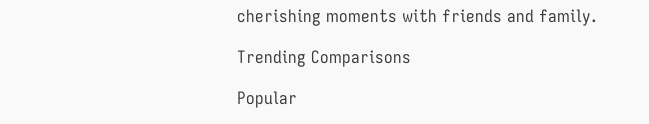cherishing moments with friends and family.

Trending Comparisons

Popular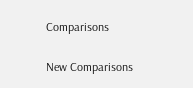Comparisons

New Comparisons